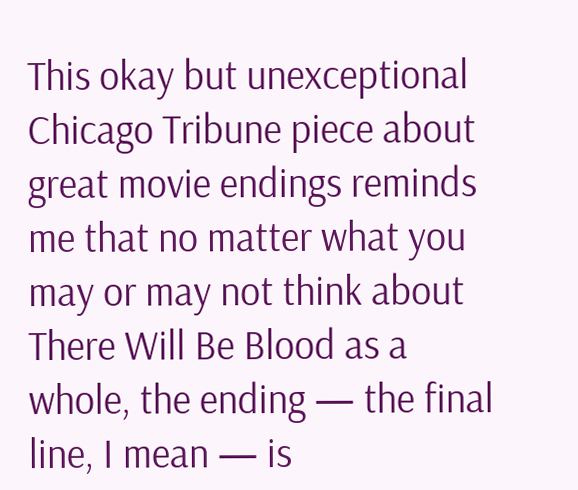This okay but unexceptional Chicago Tribune piece about great movie endings reminds me that no matter what you may or may not think about There Will Be Blood as a whole, the ending — the final line, I mean — is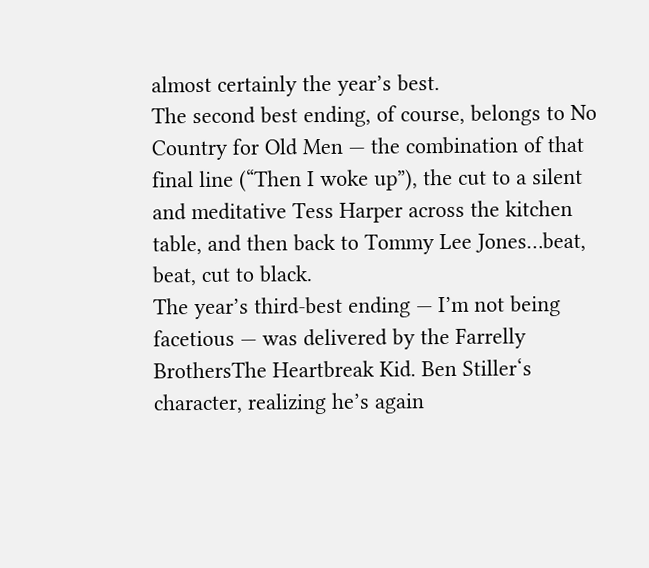almost certainly the year’s best.
The second best ending, of course, belongs to No Country for Old Men — the combination of that final line (“Then I woke up”), the cut to a silent and meditative Tess Harper across the kitchen table, and then back to Tommy Lee Jones…beat, beat, cut to black.
The year’s third-best ending — I’m not being facetious — was delivered by the Farrelly BrothersThe Heartbreak Kid. Ben Stiller‘s character, realizing he’s again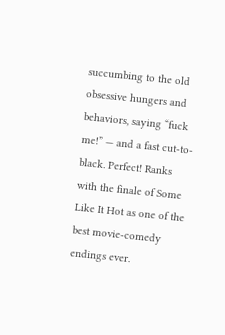succumbing to the old obsessive hungers and behaviors, saying “fuck me!” — and a fast cut-to-black. Perfect! Ranks with the finale of Some Like It Hot as one of the best movie-comedy endings ever.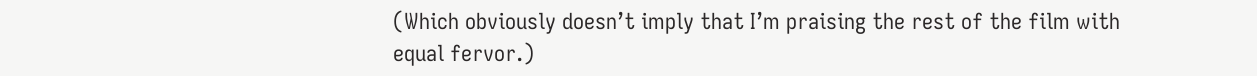(Which obviously doesn’t imply that I’m praising the rest of the film with equal fervor.)